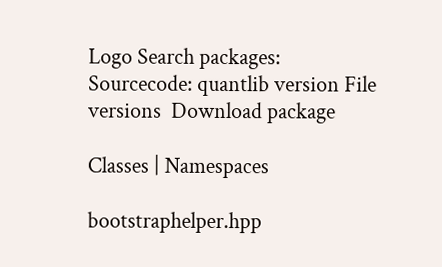Logo Search packages:
Sourcecode: quantlib version File versions  Download package

Classes | Namespaces

bootstraphelper.hpp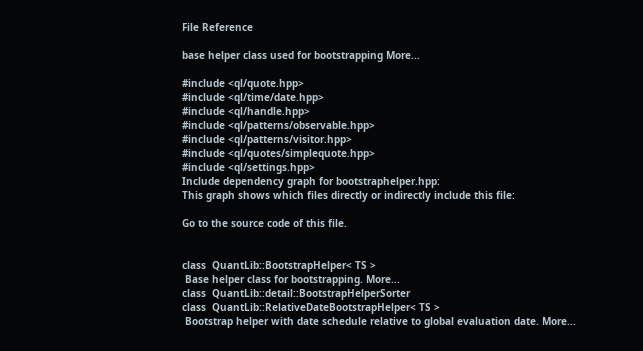File Reference

base helper class used for bootstrapping More...

#include <ql/quote.hpp>
#include <ql/time/date.hpp>
#include <ql/handle.hpp>
#include <ql/patterns/observable.hpp>
#include <ql/patterns/visitor.hpp>
#include <ql/quotes/simplequote.hpp>
#include <ql/settings.hpp>
Include dependency graph for bootstraphelper.hpp:
This graph shows which files directly or indirectly include this file:

Go to the source code of this file.


class  QuantLib::BootstrapHelper< TS >
 Base helper class for bootstrapping. More...
class  QuantLib::detail::BootstrapHelperSorter
class  QuantLib::RelativeDateBootstrapHelper< TS >
 Bootstrap helper with date schedule relative to global evaluation date. More...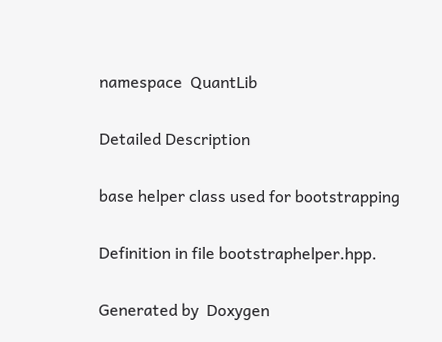namespace  QuantLib

Detailed Description

base helper class used for bootstrapping

Definition in file bootstraphelper.hpp.

Generated by  Doxygen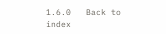1.6.0   Back to index